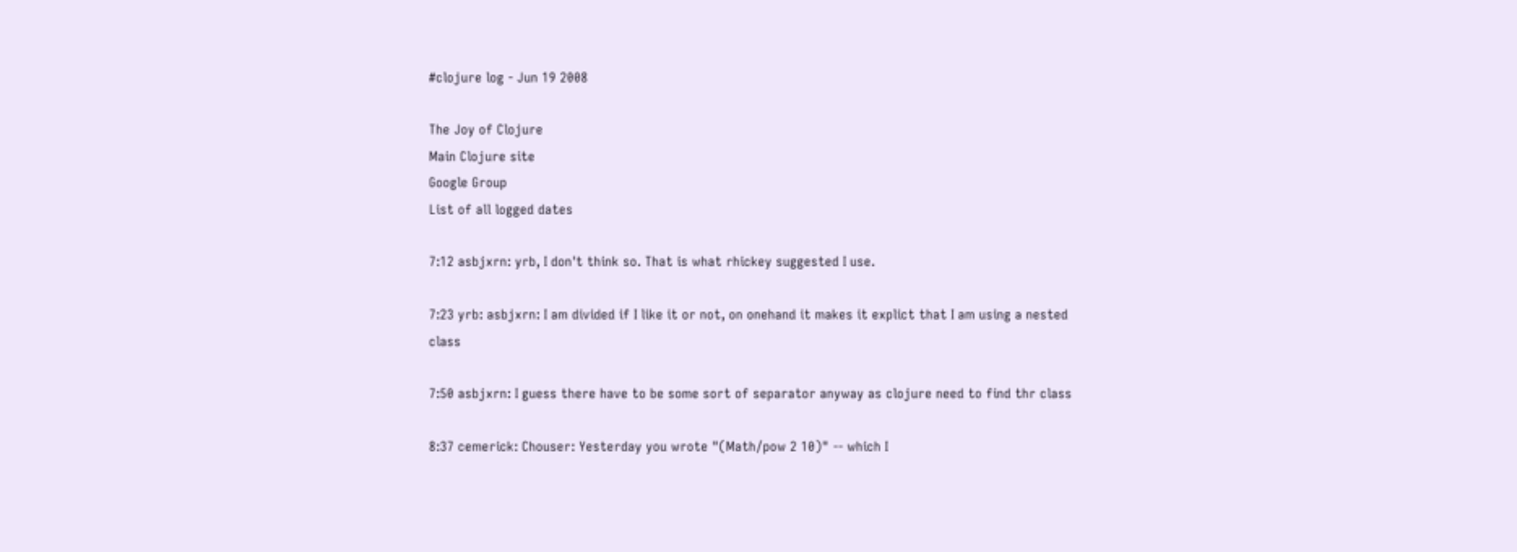#clojure log - Jun 19 2008

The Joy of Clojure
Main Clojure site
Google Group
List of all logged dates

7:12 asbjxrn: yrb, I don't think so. That is what rhickey suggested I use.

7:23 yrb: asbjxrn: I am divided if I like it or not, on onehand it makes it explict that I am using a nested class

7:50 asbjxrn: I guess there have to be some sort of separator anyway as clojure need to find thr class

8:37 cemerick: Chouser: Yesterday you wrote "(Math/pow 2 10)" -- which I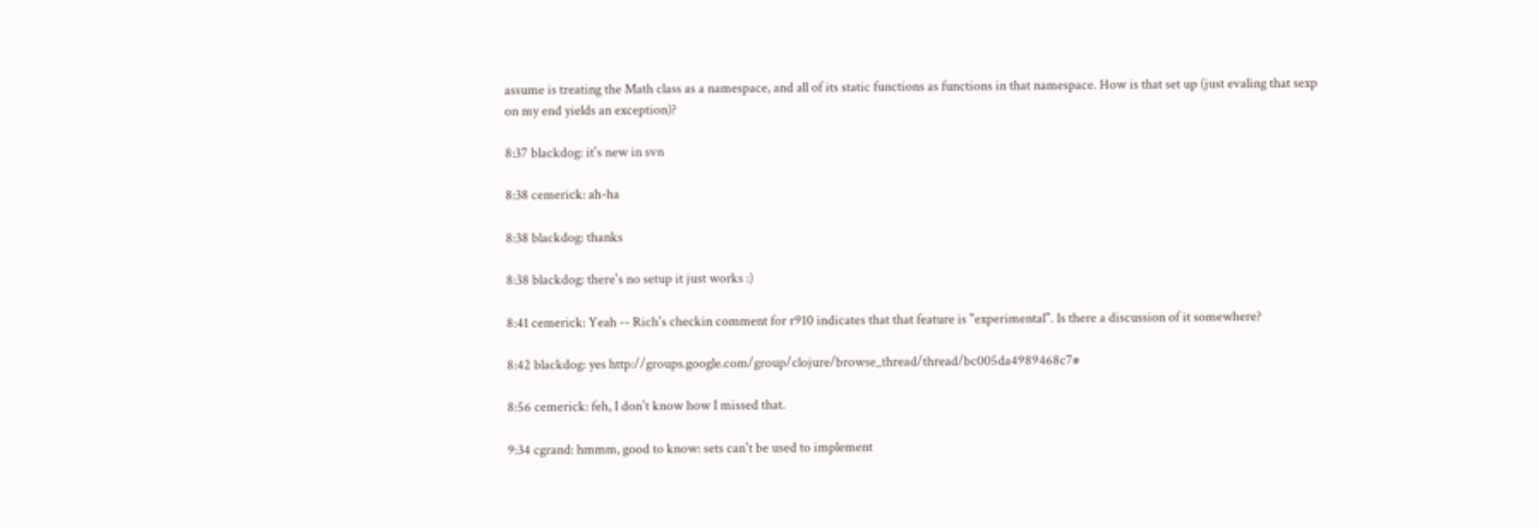assume is treating the Math class as a namespace, and all of its static functions as functions in that namespace. How is that set up (just evaling that sexp on my end yields an exception)?

8:37 blackdog: it's new in svn

8:38 cemerick: ah-ha

8:38 blackdog: thanks

8:38 blackdog: there's no setup it just works :)

8:41 cemerick: Yeah -- Rich's checkin comment for r910 indicates that that feature is "experimental". Is there a discussion of it somewhere?

8:42 blackdog: yes http://groups.google.com/group/clojure/browse_thread/thread/bc005da4989468c7#

8:56 cemerick: feh, I don't know how I missed that.

9:34 cgrand: hmmm, good to know: sets can't be used to implement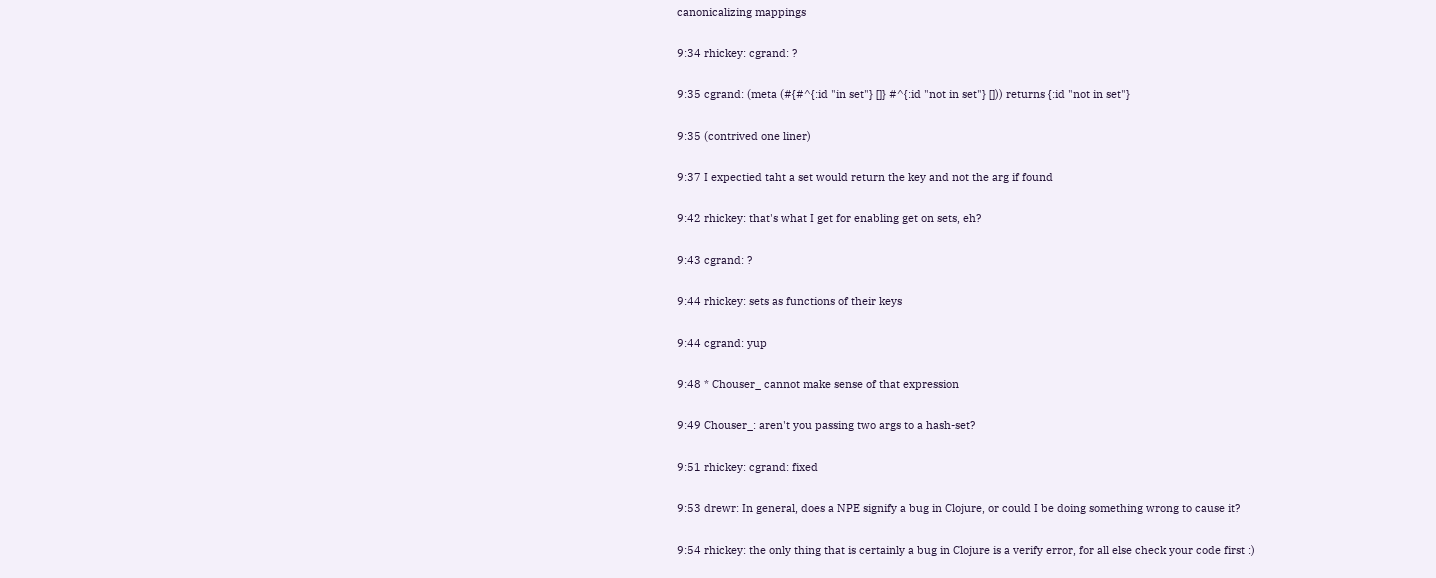canonicalizing mappings

9:34 rhickey: cgrand: ?

9:35 cgrand: (meta (#{#^{:id "in set"} []} #^{:id "not in set"} [])) returns {:id "not in set"}

9:35 (contrived one liner)

9:37 I expectied taht a set would return the key and not the arg if found

9:42 rhickey: that's what I get for enabling get on sets, eh?

9:43 cgrand: ?

9:44 rhickey: sets as functions of their keys

9:44 cgrand: yup

9:48 * Chouser_ cannot make sense of that expression

9:49 Chouser_: aren't you passing two args to a hash-set?

9:51 rhickey: cgrand: fixed

9:53 drewr: In general, does a NPE signify a bug in Clojure, or could I be doing something wrong to cause it?

9:54 rhickey: the only thing that is certainly a bug in Clojure is a verify error, for all else check your code first :)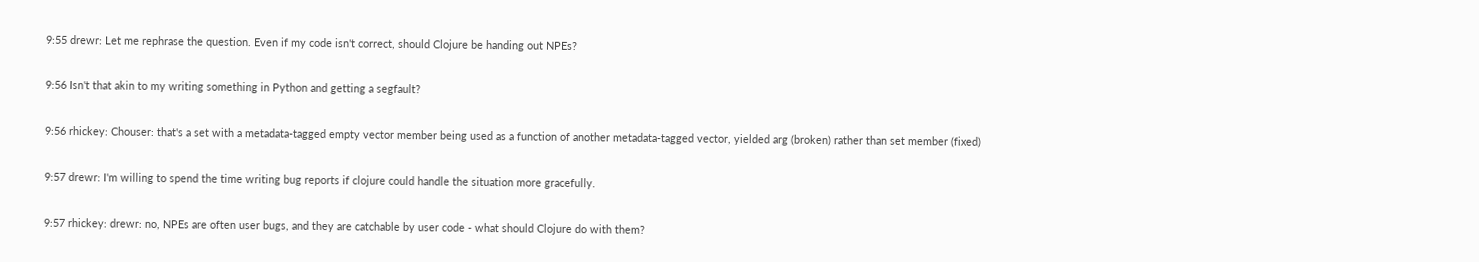9:55 drewr: Let me rephrase the question. Even if my code isn't correct, should Clojure be handing out NPEs?

9:56 Isn't that akin to my writing something in Python and getting a segfault?

9:56 rhickey: Chouser: that's a set with a metadata-tagged empty vector member being used as a function of another metadata-tagged vector, yielded arg (broken) rather than set member (fixed)

9:57 drewr: I'm willing to spend the time writing bug reports if clojure could handle the situation more gracefully.

9:57 rhickey: drewr: no, NPEs are often user bugs, and they are catchable by user code - what should Clojure do with them?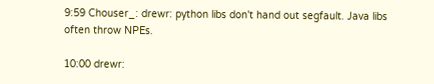9:59 Chouser_: drewr: python libs don't hand out segfault. Java libs often throw NPEs.

10:00 drewr: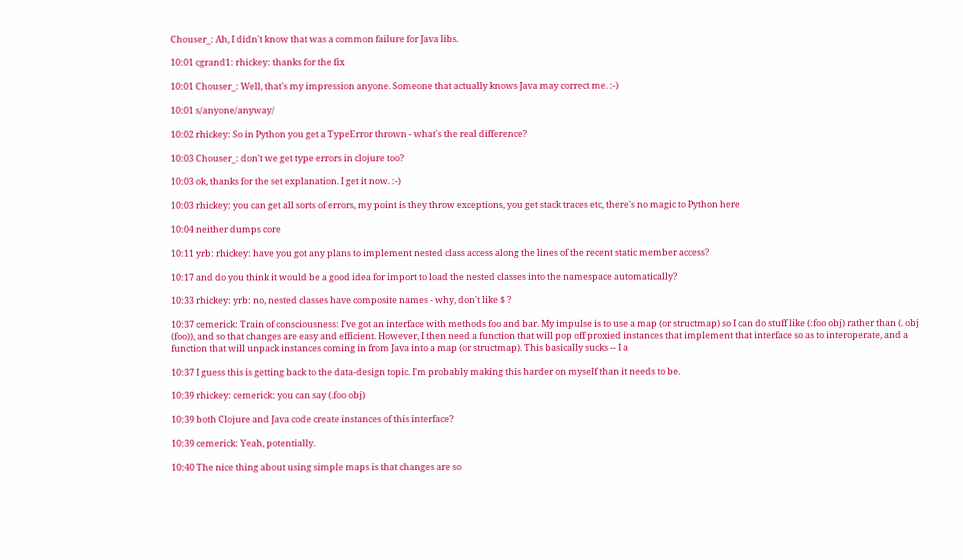Chouser_: Ah, I didn't know that was a common failure for Java libs.

10:01 cgrand1: rhickey: thanks for the fix

10:01 Chouser_: Well, that's my impression anyone. Someone that actually knows Java may correct me. :-)

10:01 s/anyone/anyway/

10:02 rhickey: So in Python you get a TypeError thrown - what's the real difference?

10:03 Chouser_: don't we get type errors in clojure too?

10:03 ok, thanks for the set explanation. I get it now. :-)

10:03 rhickey: you can get all sorts of errors, my point is they throw exceptions, you get stack traces etc, there's no magic to Python here

10:04 neither dumps core

10:11 yrb: rhickey: have you got any plans to implement nested class access along the lines of the recent static member access?

10:17 and do you think it would be a good idea for import to load the nested classes into the namespace automatically?

10:33 rhickey: yrb: no, nested classes have composite names - why, don't like $ ?

10:37 cemerick: Train of consciousness: I've got an interface with methods foo and bar. My impulse is to use a map (or structmap) so I can do stuff like (:foo obj) rather than (. obj (foo)), and so that changes are easy and efficient. However, I then need a function that will pop off proxied instances that implement that interface so as to interoperate, and a function that will unpack instances coming in from Java into a map (or structmap). This basically sucks -- I a

10:37 I guess this is getting back to the data-design topic. I'm probably making this harder on myself than it needs to be.

10:39 rhickey: cemerick: you can say (.foo obj)

10:39 both Clojure and Java code create instances of this interface?

10:39 cemerick: Yeah, potentially.

10:40 The nice thing about using simple maps is that changes are so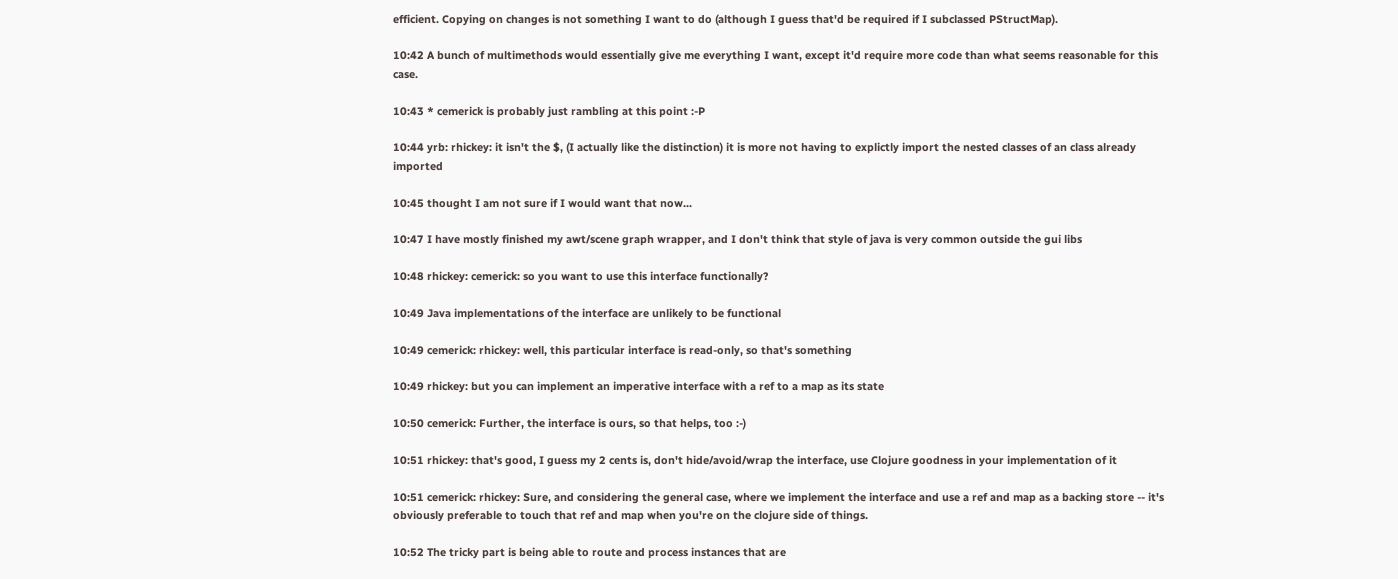efficient. Copying on changes is not something I want to do (although I guess that'd be required if I subclassed PStructMap).

10:42 A bunch of multimethods would essentially give me everything I want, except it'd require more code than what seems reasonable for this case.

10:43 * cemerick is probably just rambling at this point :-P

10:44 yrb: rhickey: it isn't the $, (I actually like the distinction) it is more not having to explictly import the nested classes of an class already imported

10:45 thought I am not sure if I would want that now...

10:47 I have mostly finished my awt/scene graph wrapper, and I don't think that style of java is very common outside the gui libs

10:48 rhickey: cemerick: so you want to use this interface functionally?

10:49 Java implementations of the interface are unlikely to be functional

10:49 cemerick: rhickey: well, this particular interface is read-only, so that's something

10:49 rhickey: but you can implement an imperative interface with a ref to a map as its state

10:50 cemerick: Further, the interface is ours, so that helps, too :-)

10:51 rhickey: that's good, I guess my 2 cents is, don't hide/avoid/wrap the interface, use Clojure goodness in your implementation of it

10:51 cemerick: rhickey: Sure, and considering the general case, where we implement the interface and use a ref and map as a backing store -- it's obviously preferable to touch that ref and map when you're on the clojure side of things.

10:52 The tricky part is being able to route and process instances that are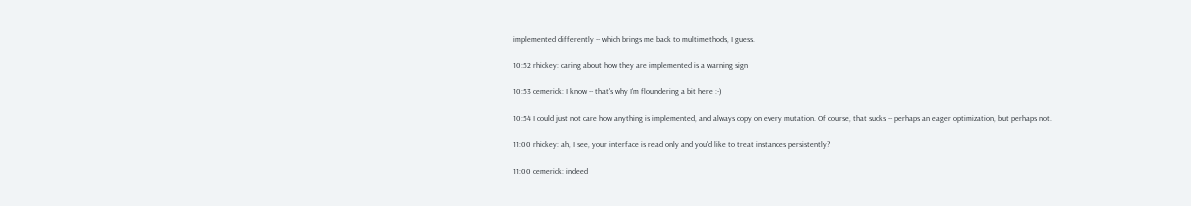implemented differently -- which brings me back to multimethods, I guess.

10:52 rhickey: caring about how they are implemented is a warning sign

10:53 cemerick: I know -- that's why I'm floundering a bit here :-)

10:54 I could just not care how anything is implemented, and always copy on every mutation. Of course, that sucks -- perhaps an eager optimization, but perhaps not.

11:00 rhickey: ah, I see, your interface is read only and you'd like to treat instances persistently?

11:00 cemerick: indeed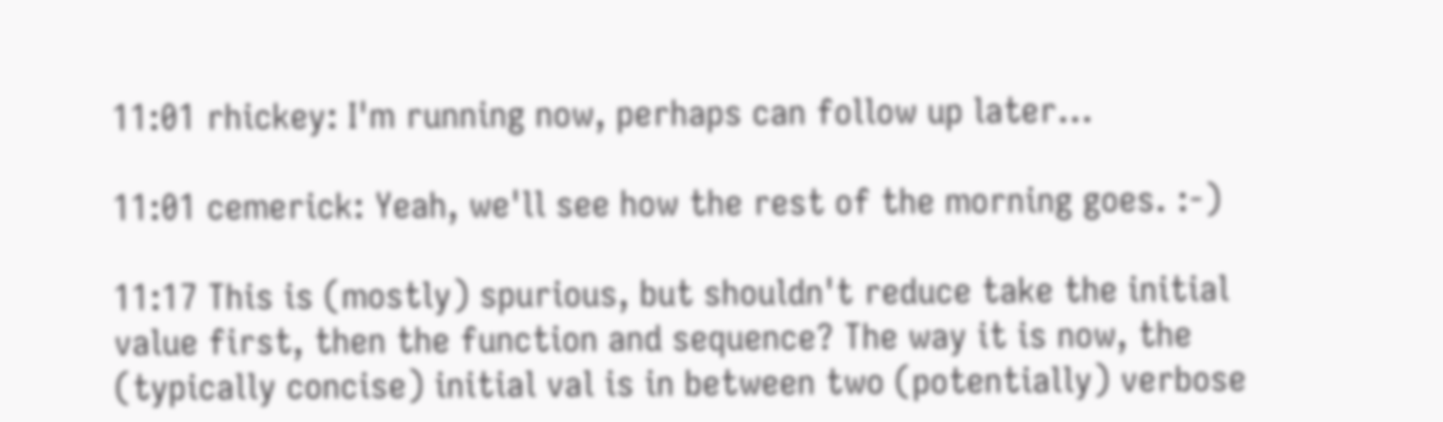11:01 rhickey: I'm running now, perhaps can follow up later...

11:01 cemerick: Yeah, we'll see how the rest of the morning goes. :-)

11:17 This is (mostly) spurious, but shouldn't reduce take the initial value first, then the function and sequence? The way it is now, the (typically concise) initial val is in between two (potentially) verbose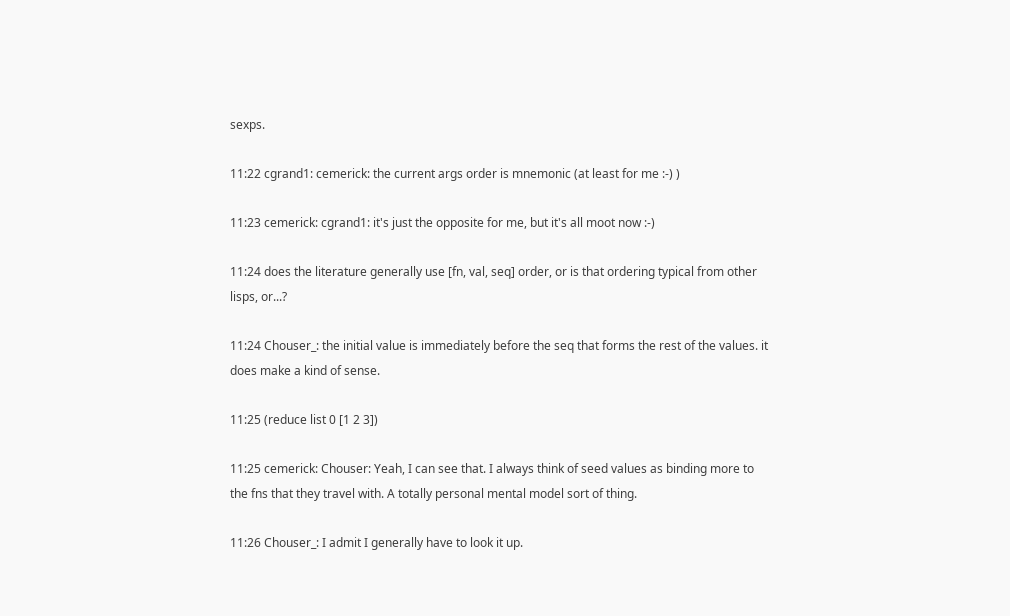sexps.

11:22 cgrand1: cemerick: the current args order is mnemonic (at least for me :-) )

11:23 cemerick: cgrand1: it's just the opposite for me, but it's all moot now :-)

11:24 does the literature generally use [fn, val, seq] order, or is that ordering typical from other lisps, or...?

11:24 Chouser_: the initial value is immediately before the seq that forms the rest of the values. it does make a kind of sense.

11:25 (reduce list 0 [1 2 3])

11:25 cemerick: Chouser: Yeah, I can see that. I always think of seed values as binding more to the fns that they travel with. A totally personal mental model sort of thing.

11:26 Chouser_: I admit I generally have to look it up.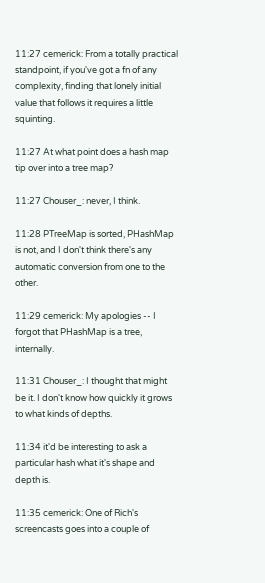11:27 cemerick: From a totally practical standpoint, if you've got a fn of any complexity, finding that lonely initial value that follows it requires a little squinting.

11:27 At what point does a hash map tip over into a tree map?

11:27 Chouser_: never, I think.

11:28 PTreeMap is sorted, PHashMap is not, and I don't think there's any automatic conversion from one to the other.

11:29 cemerick: My apologies -- I forgot that PHashMap is a tree, internally.

11:31 Chouser_: I thought that might be it. I don't know how quickly it grows to what kinds of depths.

11:34 it'd be interesting to ask a particular hash what it's shape and depth is.

11:35 cemerick: One of Rich's screencasts goes into a couple of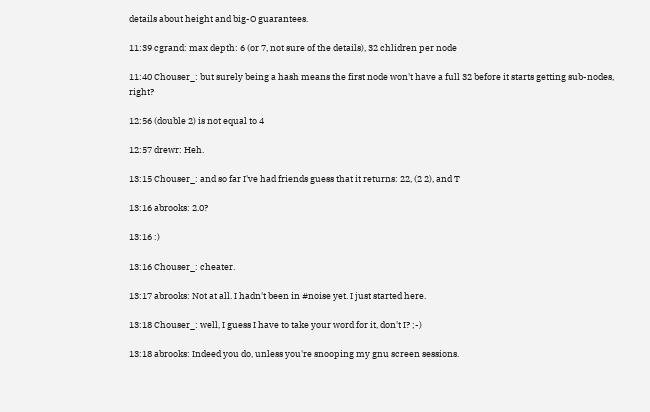details about height and big-O guarantees.

11:39 cgrand: max depth: 6 (or 7, not sure of the details), 32 chlidren per node

11:40 Chouser_: but surely being a hash means the first node won't have a full 32 before it starts getting sub-nodes, right?

12:56 (double 2) is not equal to 4

12:57 drewr: Heh.

13:15 Chouser_: and so far I've had friends guess that it returns: 22, (2 2), and T

13:16 abrooks: 2.0?

13:16 :)

13:16 Chouser_: cheater.

13:17 abrooks: Not at all. I hadn't been in #noise yet. I just started here.

13:18 Chouser_: well, I guess I have to take your word for it, don't I? ;-)

13:18 abrooks: Indeed you do, unless you're snooping my gnu screen sessions.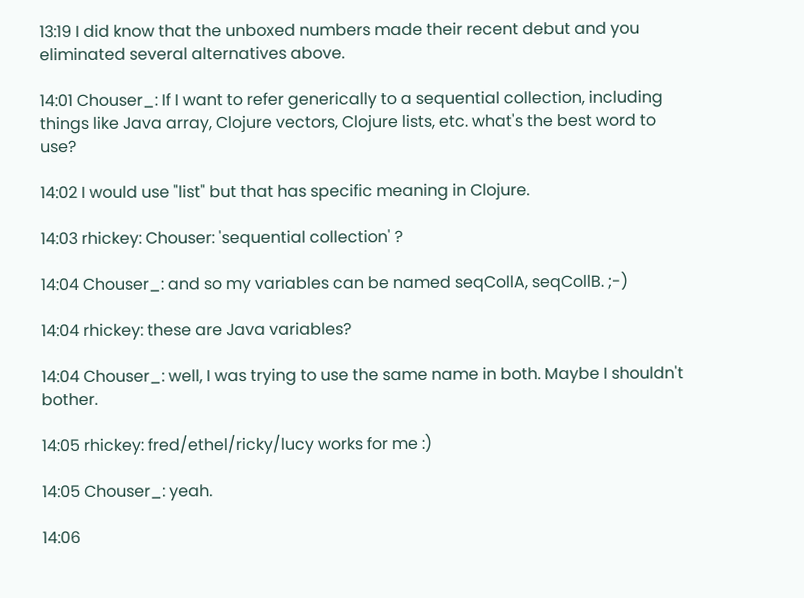13:19 I did know that the unboxed numbers made their recent debut and you eliminated several alternatives above.

14:01 Chouser_: If I want to refer generically to a sequential collection, including things like Java array, Clojure vectors, Clojure lists, etc. what's the best word to use?

14:02 I would use "list" but that has specific meaning in Clojure.

14:03 rhickey: Chouser: 'sequential collection' ?

14:04 Chouser_: and so my variables can be named seqCollA, seqCollB. ;-)

14:04 rhickey: these are Java variables?

14:04 Chouser_: well, I was trying to use the same name in both. Maybe I shouldn't bother.

14:05 rhickey: fred/ethel/ricky/lucy works for me :)

14:05 Chouser_: yeah.

14:06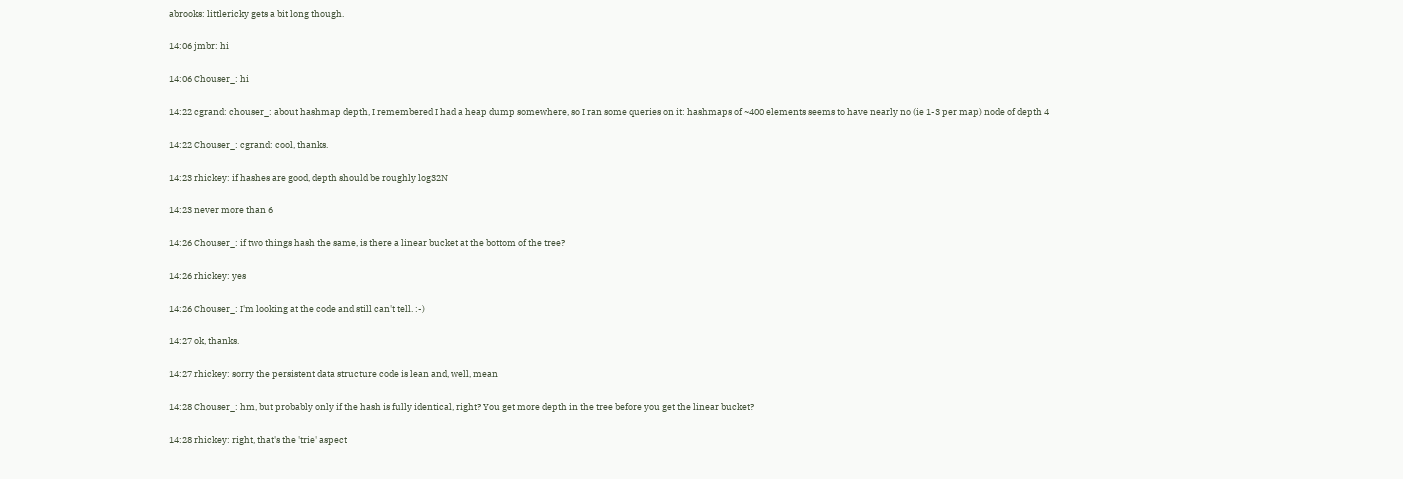abrooks: littlericky gets a bit long though.

14:06 jmbr: hi

14:06 Chouser_: hi

14:22 cgrand: chouser_: about hashmap depth, I remembered I had a heap dump somewhere, so I ran some queries on it: hashmaps of ~400 elements seems to have nearly no (ie 1-3 per map) node of depth 4

14:22 Chouser_: cgrand: cool, thanks.

14:23 rhickey: if hashes are good, depth should be roughly log32N

14:23 never more than 6

14:26 Chouser_: if two things hash the same, is there a linear bucket at the bottom of the tree?

14:26 rhickey: yes

14:26 Chouser_: I'm looking at the code and still can't tell. :-)

14:27 ok, thanks.

14:27 rhickey: sorry the persistent data structure code is lean and, well, mean

14:28 Chouser_: hm, but probably only if the hash is fully identical, right? You get more depth in the tree before you get the linear bucket?

14:28 rhickey: right, that's the 'trie' aspect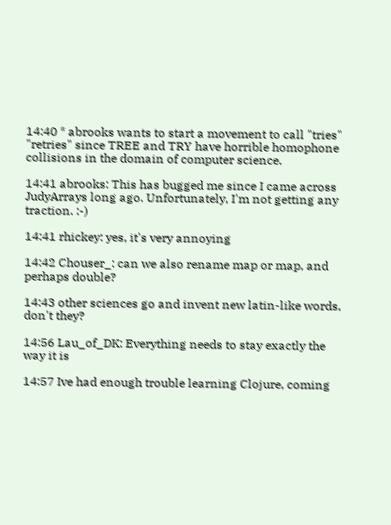14:40 * abrooks wants to start a movement to call "tries" "retries" since TREE and TRY have horrible homophone collisions in the domain of computer science.

14:41 abrooks: This has bugged me since I came across JudyArrays long ago. Unfortunately, I'm not getting any traction. :-)

14:41 rhickey: yes, it's very annoying

14:42 Chouser_: can we also rename map or map, and perhaps double?

14:43 other sciences go and invent new latin-like words, don't they?

14:56 Lau_of_DK: Everything needs to stay exactly the way it is

14:57 Ive had enough trouble learning Clojure, coming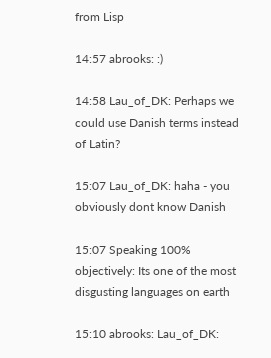from Lisp

14:57 abrooks: :)

14:58 Lau_of_DK: Perhaps we could use Danish terms instead of Latin?

15:07 Lau_of_DK: haha - you obviously dont know Danish

15:07 Speaking 100% objectively: Its one of the most disgusting languages on earth

15:10 abrooks: Lau_of_DK: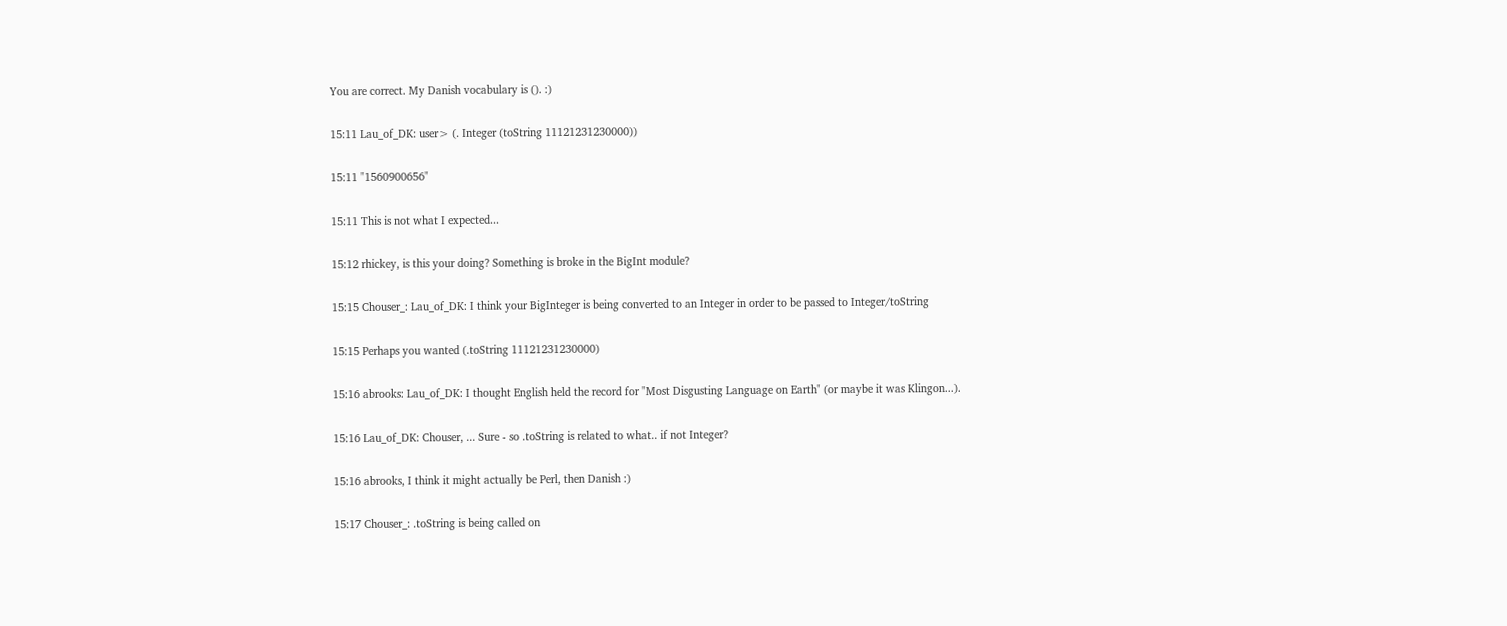You are correct. My Danish vocabulary is (). :)

15:11 Lau_of_DK: user> (. Integer (toString 11121231230000))

15:11 "1560900656"

15:11 This is not what I expected...

15:12 rhickey, is this your doing? Something is broke in the BigInt module?

15:15 Chouser_: Lau_of_DK: I think your BigInteger is being converted to an Integer in order to be passed to Integer/toString

15:15 Perhaps you wanted (.toString 11121231230000)

15:16 abrooks: Lau_of_DK: I thought English held the record for "Most Disgusting Language on Earth" (or maybe it was Klingon...).

15:16 Lau_of_DK: Chouser, ... Sure - so .toString is related to what.. if not Integer?

15:16 abrooks, I think it might actually be Perl, then Danish :)

15:17 Chouser_: .toString is being called on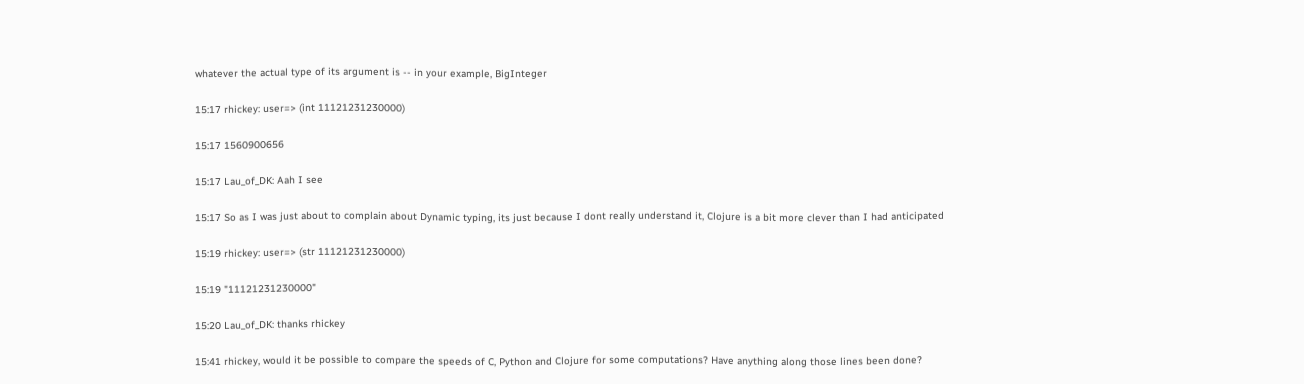whatever the actual type of its argument is -- in your example, BigInteger

15:17 rhickey: user=> (int 11121231230000)

15:17 1560900656

15:17 Lau_of_DK: Aah I see

15:17 So as I was just about to complain about Dynamic typing, its just because I dont really understand it, Clojure is a bit more clever than I had anticipated

15:19 rhickey: user=> (str 11121231230000)

15:19 "11121231230000"

15:20 Lau_of_DK: thanks rhickey

15:41 rhickey, would it be possible to compare the speeds of C, Python and Clojure for some computations? Have anything along those lines been done?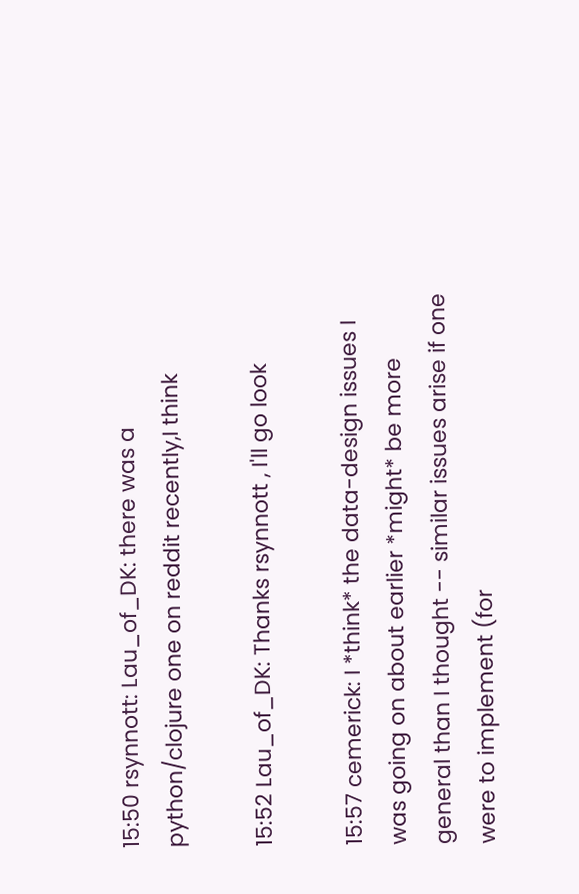15:50 rsynnott: Lau_of_DK: there was a python/clojure one on reddit recently,I think

15:52 Lau_of_DK: Thanks rsynnott , I'll go look

15:57 cemerick: I *think* the data-design issues I was going on about earlier *might* be more general than I thought -- similar issues arise if one were to implement (for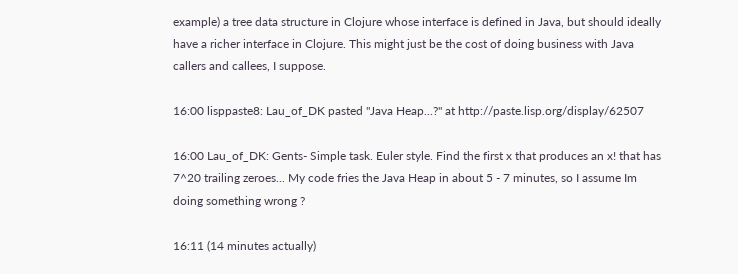example) a tree data structure in Clojure whose interface is defined in Java, but should ideally have a richer interface in Clojure. This might just be the cost of doing business with Java callers and callees, I suppose.

16:00 lisppaste8: Lau_of_DK pasted "Java Heap...?" at http://paste.lisp.org/display/62507

16:00 Lau_of_DK: Gents- Simple task. Euler style. Find the first x that produces an x! that has 7^20 trailing zeroes... My code fries the Java Heap in about 5 - 7 minutes, so I assume Im doing something wrong ?

16:11 (14 minutes actually)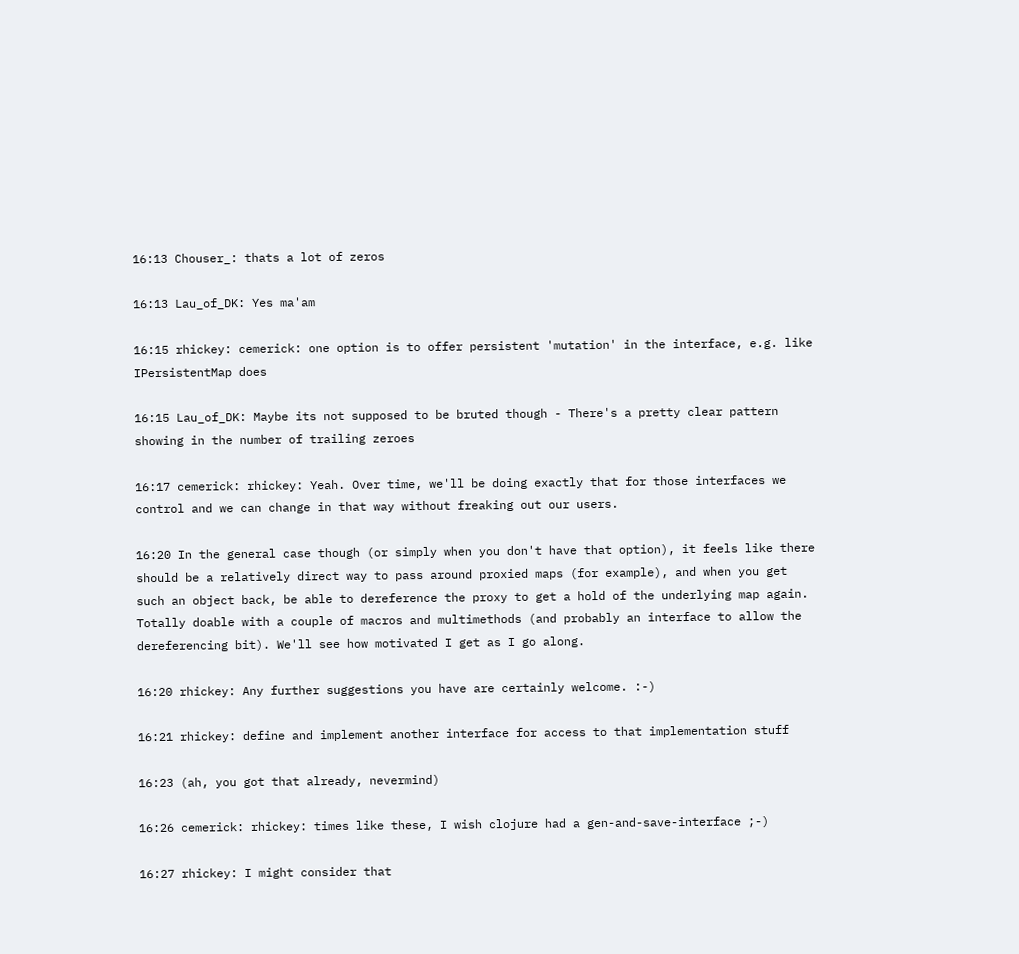16:13 Chouser_: thats a lot of zeros

16:13 Lau_of_DK: Yes ma'am

16:15 rhickey: cemerick: one option is to offer persistent 'mutation' in the interface, e.g. like IPersistentMap does

16:15 Lau_of_DK: Maybe its not supposed to be bruted though - There's a pretty clear pattern showing in the number of trailing zeroes

16:17 cemerick: rhickey: Yeah. Over time, we'll be doing exactly that for those interfaces we control and we can change in that way without freaking out our users.

16:20 In the general case though (or simply when you don't have that option), it feels like there should be a relatively direct way to pass around proxied maps (for example), and when you get such an object back, be able to dereference the proxy to get a hold of the underlying map again. Totally doable with a couple of macros and multimethods (and probably an interface to allow the dereferencing bit). We'll see how motivated I get as I go along.

16:20 rhickey: Any further suggestions you have are certainly welcome. :-)

16:21 rhickey: define and implement another interface for access to that implementation stuff

16:23 (ah, you got that already, nevermind)

16:26 cemerick: rhickey: times like these, I wish clojure had a gen-and-save-interface ;-)

16:27 rhickey: I might consider that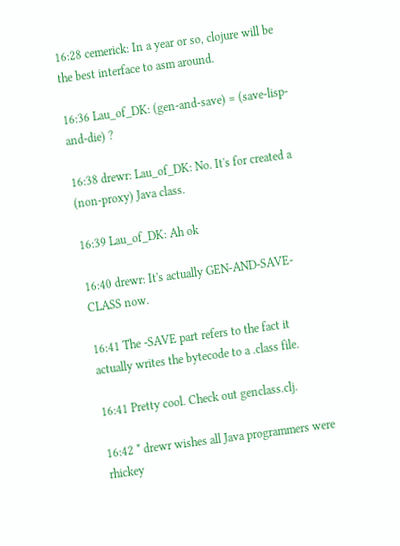16:28 cemerick: In a year or so, clojure will be the best interface to asm around.

16:36 Lau_of_DK: (gen-and-save) = (save-lisp-and-die) ?

16:38 drewr: Lau_of_DK: No. It's for created a (non-proxy) Java class.

16:39 Lau_of_DK: Ah ok

16:40 drewr: It's actually GEN-AND-SAVE-CLASS now.

16:41 The -SAVE part refers to the fact it actually writes the bytecode to a .class file.

16:41 Pretty cool. Check out genclass.clj.

16:42 * drewr wishes all Java programmers were rhickey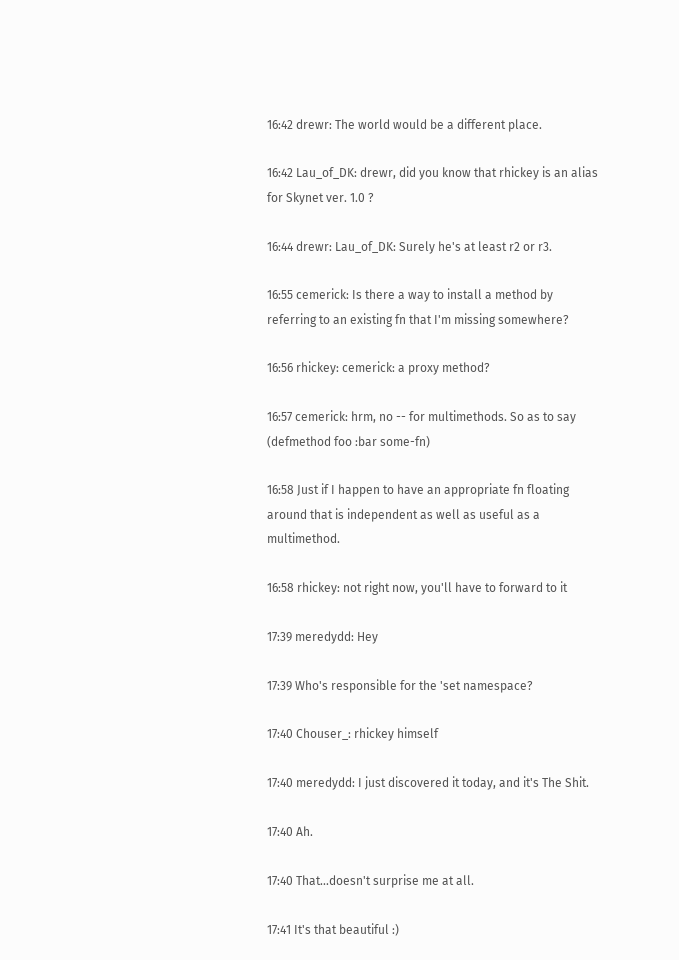16:42 drewr: The world would be a different place.

16:42 Lau_of_DK: drewr, did you know that rhickey is an alias for Skynet ver. 1.0 ?

16:44 drewr: Lau_of_DK: Surely he's at least r2 or r3.

16:55 cemerick: Is there a way to install a method by referring to an existing fn that I'm missing somewhere?

16:56 rhickey: cemerick: a proxy method?

16:57 cemerick: hrm, no -- for multimethods. So as to say (defmethod foo :bar some-fn)

16:58 Just if I happen to have an appropriate fn floating around that is independent as well as useful as a multimethod.

16:58 rhickey: not right now, you'll have to forward to it

17:39 meredydd: Hey

17:39 Who's responsible for the 'set namespace?

17:40 Chouser_: rhickey himself

17:40 meredydd: I just discovered it today, and it's The Shit.

17:40 Ah.

17:40 That...doesn't surprise me at all.

17:41 It's that beautiful :)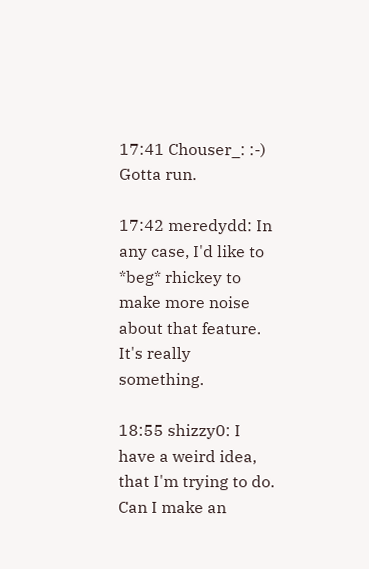17:41 Chouser_: :-) Gotta run.

17:42 meredydd: In any case, I'd like to *beg* rhickey to make more noise about that feature. It's really something.

18:55 shizzy0: I have a weird idea, that I'm trying to do. Can I make an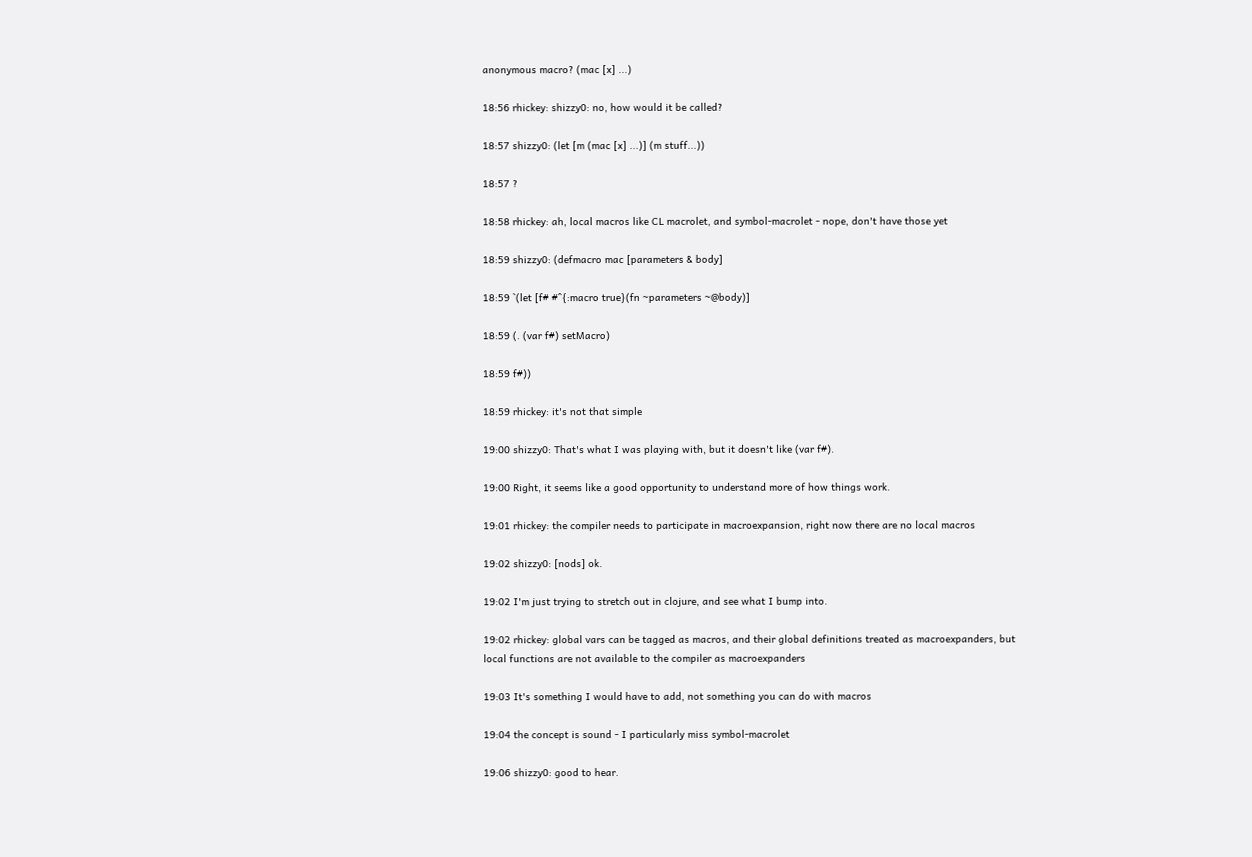anonymous macro? (mac [x] ...)

18:56 rhickey: shizzy0: no, how would it be called?

18:57 shizzy0: (let [m (mac [x] ...)] (m stuff...))

18:57 ?

18:58 rhickey: ah, local macros like CL macrolet, and symbol-macrolet - nope, don't have those yet

18:59 shizzy0: (defmacro mac [parameters & body]

18:59 `(let [f# #^{:macro true}(fn ~parameters ~@body)]

18:59 (. (var f#) setMacro)

18:59 f#))

18:59 rhickey: it's not that simple

19:00 shizzy0: That's what I was playing with, but it doesn't like (var f#).

19:00 Right, it seems like a good opportunity to understand more of how things work.

19:01 rhickey: the compiler needs to participate in macroexpansion, right now there are no local macros

19:02 shizzy0: [nods] ok.

19:02 I'm just trying to stretch out in clojure, and see what I bump into.

19:02 rhickey: global vars can be tagged as macros, and their global definitions treated as macroexpanders, but local functions are not available to the compiler as macroexpanders

19:03 It's something I would have to add, not something you can do with macros

19:04 the concept is sound - I particularly miss symbol-macrolet

19:06 shizzy0: good to hear.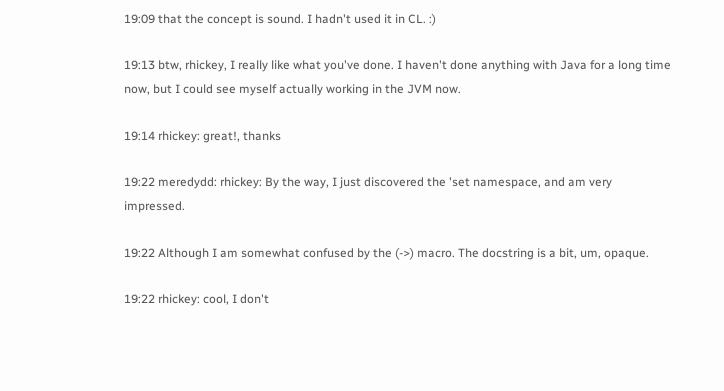19:09 that the concept is sound. I hadn't used it in CL. :)

19:13 btw, rhickey, I really like what you've done. I haven't done anything with Java for a long time now, but I could see myself actually working in the JVM now.

19:14 rhickey: great!, thanks

19:22 meredydd: rhickey: By the way, I just discovered the 'set namespace, and am very impressed.

19:22 Although I am somewhat confused by the (->) macro. The docstring is a bit, um, opaque.

19:22 rhickey: cool, I don't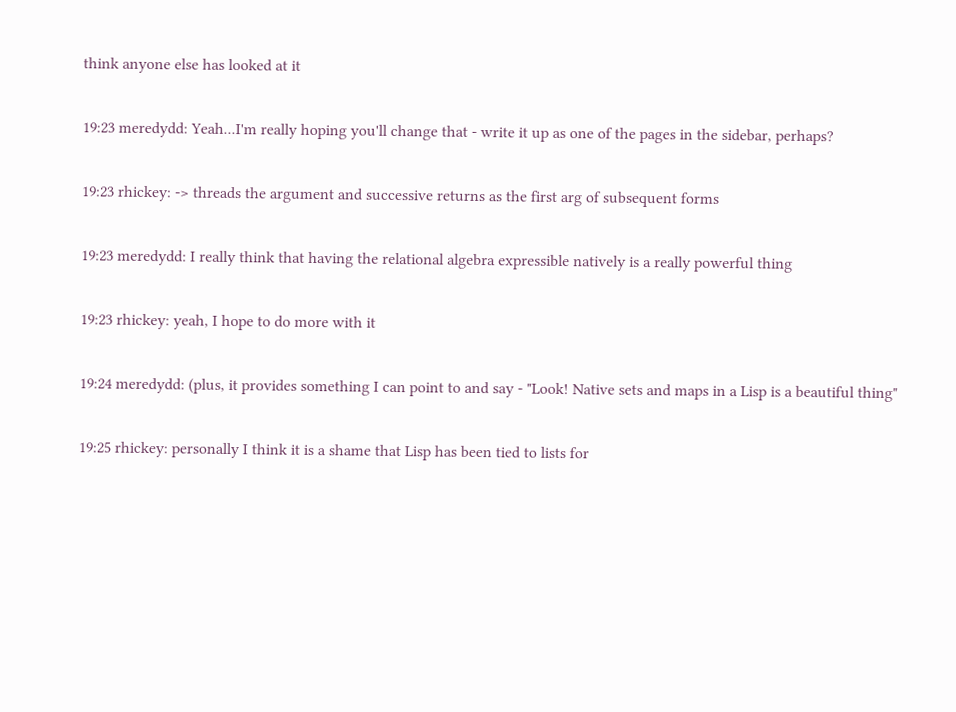think anyone else has looked at it

19:23 meredydd: Yeah...I'm really hoping you'll change that - write it up as one of the pages in the sidebar, perhaps?

19:23 rhickey: -> threads the argument and successive returns as the first arg of subsequent forms

19:23 meredydd: I really think that having the relational algebra expressible natively is a really powerful thing

19:23 rhickey: yeah, I hope to do more with it

19:24 meredydd: (plus, it provides something I can point to and say - "Look! Native sets and maps in a Lisp is a beautiful thing"

19:25 rhickey: personally I think it is a shame that Lisp has been tied to lists for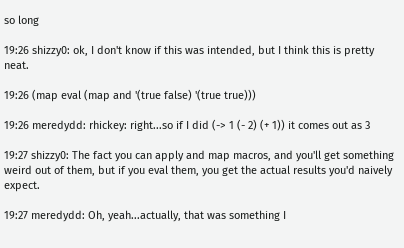so long

19:26 shizzy0: ok, I don't know if this was intended, but I think this is pretty neat.

19:26 (map eval (map and '(true false) '(true true)))

19:26 meredydd: rhickey: right...so if I did (-> 1 (- 2) (+ 1)) it comes out as 3

19:27 shizzy0: The fact you can apply and map macros, and you'll get something weird out of them, but if you eval them, you get the actual results you'd naively expect.

19:27 meredydd: Oh, yeah...actually, that was something I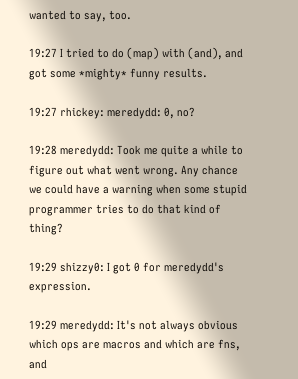wanted to say, too.

19:27 I tried to do (map) with (and), and got some *mighty* funny results.

19:27 rhickey: meredydd: 0, no?

19:28 meredydd: Took me quite a while to figure out what went wrong. Any chance we could have a warning when some stupid programmer tries to do that kind of thing?

19:29 shizzy0: I got 0 for meredydd's expression.

19:29 meredydd: It's not always obvious which ops are macros and which are fns, and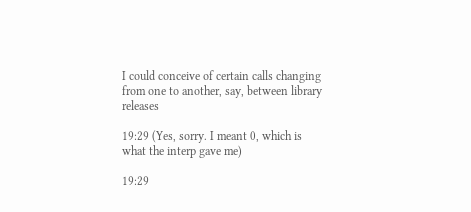I could conceive of certain calls changing from one to another, say, between library releases

19:29 (Yes, sorry. I meant 0, which is what the interp gave me)

19:29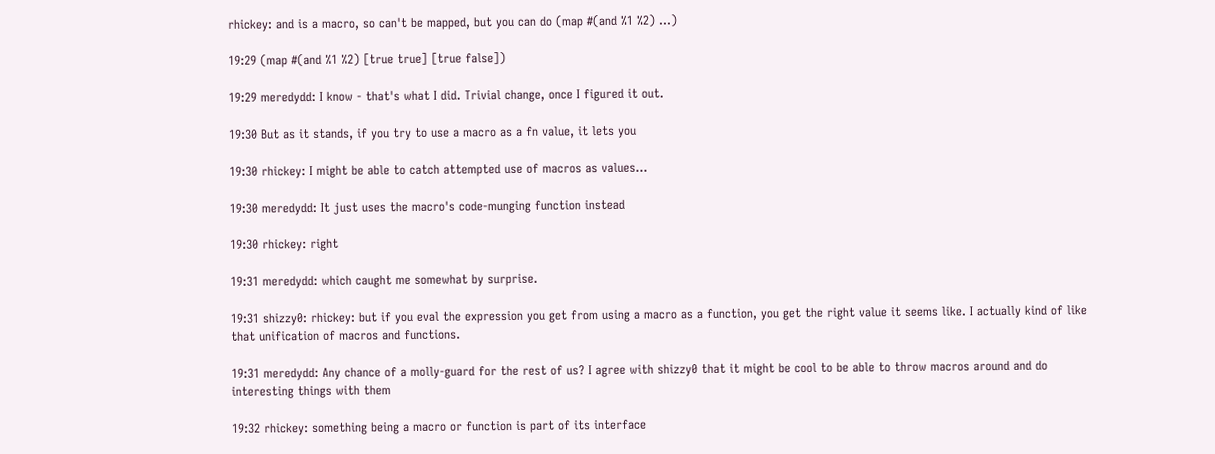rhickey: and is a macro, so can't be mapped, but you can do (map #(and %1 %2) ...)

19:29 (map #(and %1 %2) [true true] [true false])

19:29 meredydd: I know - that's what I did. Trivial change, once I figured it out.

19:30 But as it stands, if you try to use a macro as a fn value, it lets you

19:30 rhickey: I might be able to catch attempted use of macros as values...

19:30 meredydd: It just uses the macro's code-munging function instead

19:30 rhickey: right

19:31 meredydd: which caught me somewhat by surprise.

19:31 shizzy0: rhickey: but if you eval the expression you get from using a macro as a function, you get the right value it seems like. I actually kind of like that unification of macros and functions.

19:31 meredydd: Any chance of a molly-guard for the rest of us? I agree with shizzy0 that it might be cool to be able to throw macros around and do interesting things with them

19:32 rhickey: something being a macro or function is part of its interface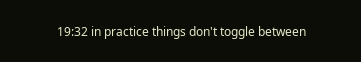19:32 in practice things don't toggle between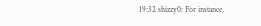19:32 shizzy0: For instance,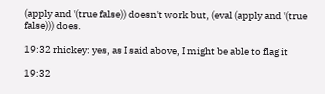(apply and '(true false)) doesn't work but, (eval (apply and '(true false))) does.

19:32 rhickey: yes, as I said above, I might be able to flag it

19:32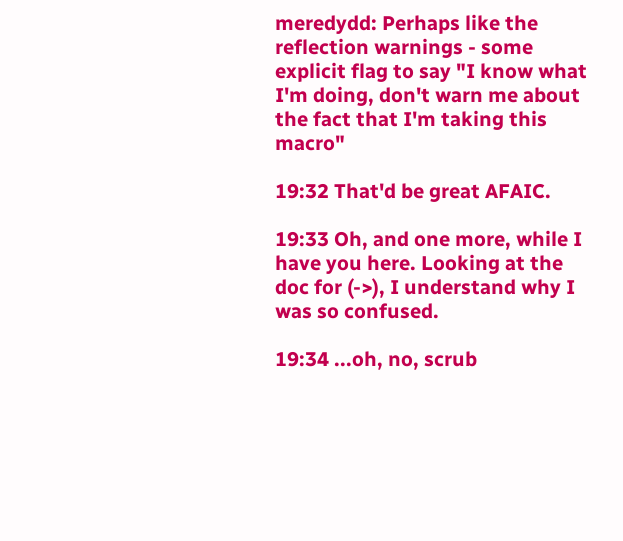meredydd: Perhaps like the reflection warnings - some explicit flag to say "I know what I'm doing, don't warn me about the fact that I'm taking this macro"

19:32 That'd be great AFAIC.

19:33 Oh, and one more, while I have you here. Looking at the doc for (->), I understand why I was so confused.

19:34 ...oh, no, scrub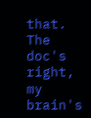that. The doc's right, my brain's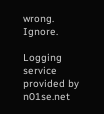wrong. Ignore.

Logging service provided by n01se.net